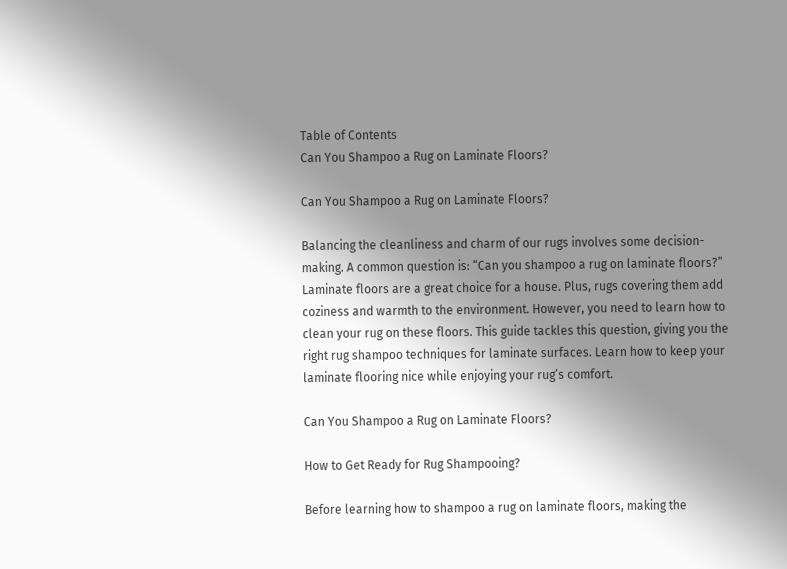Table of Contents
Can You Shampoo a Rug on Laminate Floors?

Can You Shampoo a Rug on Laminate Floors?

Balancing the cleanliness and charm of our rugs involves some decision-making. A common question is: “Can you shampoo a rug on laminate floors?” Laminate floors are a great choice for a house. Plus, rugs covering them add coziness and warmth to the environment. However, you need to learn how to clean your rug on these floors. This guide tackles this question, giving you the right rug shampoo techniques for laminate surfaces. Learn how to keep your laminate flooring nice while enjoying your rug’s comfort.

Can You Shampoo a Rug on Laminate Floors?

How to Get Ready for Rug Shampooing?

Before learning how to shampoo a rug on laminate floors, making the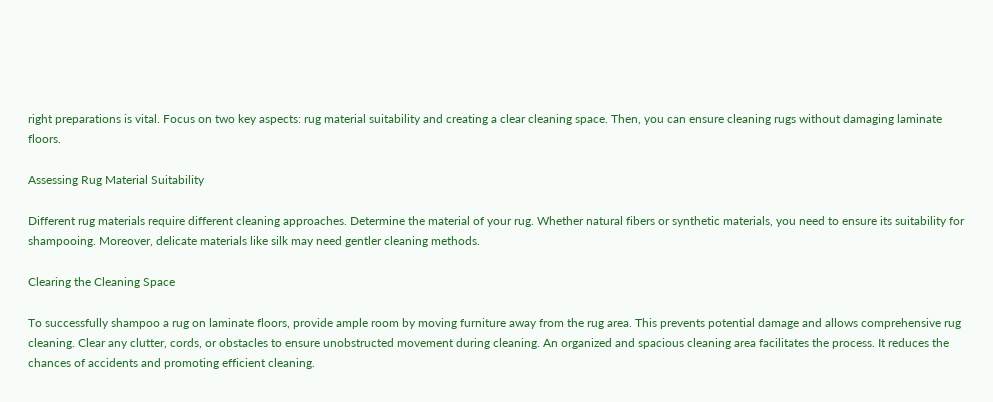right preparations is vital. Focus on two key aspects: rug material suitability and creating a clear cleaning space. Then, you can ensure cleaning rugs without damaging laminate floors.

Assessing Rug Material Suitability

Different rug materials require different cleaning approaches. Determine the material of your rug. Whether natural fibers or synthetic materials, you need to ensure its suitability for shampooing. Moreover, delicate materials like silk may need gentler cleaning methods.

Clearing the Cleaning Space

To successfully shampoo a rug on laminate floors, provide ample room by moving furniture away from the rug area. This prevents potential damage and allows comprehensive rug cleaning. Clear any clutter, cords, or obstacles to ensure unobstructed movement during cleaning. An organized and spacious cleaning area facilitates the process. It reduces the chances of accidents and promoting efficient cleaning.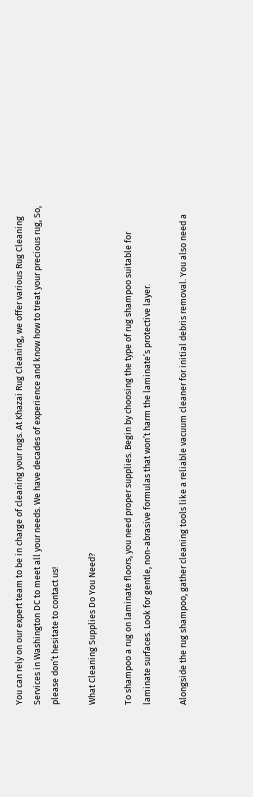You can rely on our expert team to be in charge of cleaning your rugs. At Khazai Rug Cleaning, we offer various Rug Cleaning Services in Washington DC to meet all your needs. We have decades of experience and know how to treat your precious rug, So, please don’t hesitate to contact us!

What Cleaning Supplies Do You Need?

To shampoo a rug on laminate floors, you need proper supplies. Begin by choosing the type of rug shampoo suitable for laminate surfaces. Look for gentle, non-abrasive formulas that won’t harm the laminate’s protective layer.

Alongside the rug shampoo, gather cleaning tools like a reliable vacuum cleaner for initial debris removal. You also need a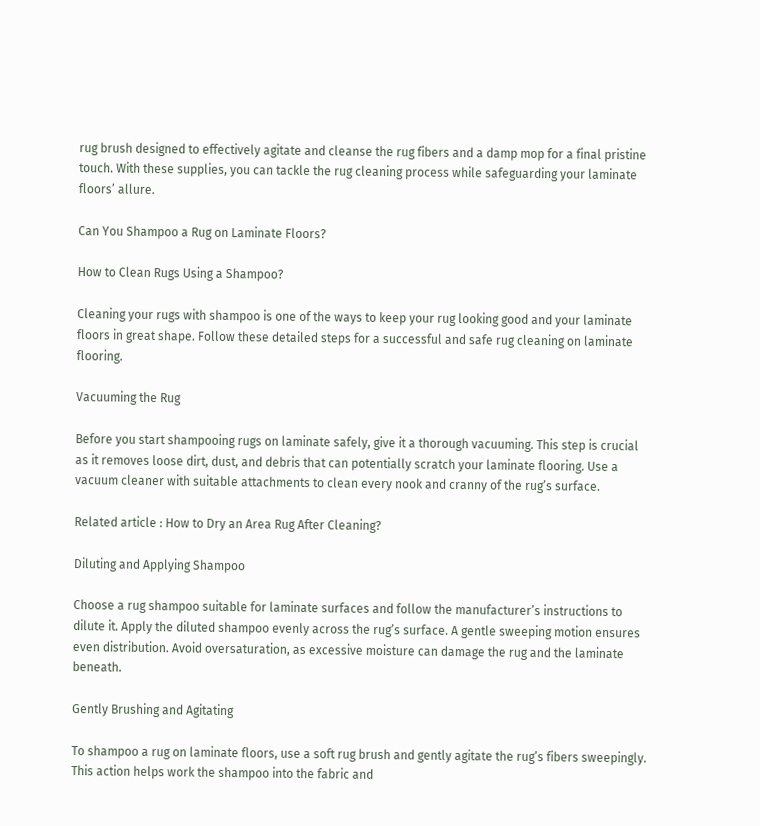rug brush designed to effectively agitate and cleanse the rug fibers and a damp mop for a final pristine touch. With these supplies, you can tackle the rug cleaning process while safeguarding your laminate floors’ allure.

Can You Shampoo a Rug on Laminate Floors?

How to Clean Rugs Using a Shampoo?

Cleaning your rugs with shampoo is one of the ways to keep your rug looking good and your laminate floors in great shape. Follow these detailed steps for a successful and safe rug cleaning on laminate flooring.

Vacuuming the Rug

Before you start shampooing rugs on laminate safely, give it a thorough vacuuming. This step is crucial as it removes loose dirt, dust, and debris that can potentially scratch your laminate flooring. Use a vacuum cleaner with suitable attachments to clean every nook and cranny of the rug’s surface.

Related article : How to Dry an Area Rug After Cleaning?

Diluting and Applying Shampoo

Choose a rug shampoo suitable for laminate surfaces and follow the manufacturer’s instructions to dilute it. Apply the diluted shampoo evenly across the rug’s surface. A gentle sweeping motion ensures even distribution. Avoid oversaturation, as excessive moisture can damage the rug and the laminate beneath.

Gently Brushing and Agitating

To shampoo a rug on laminate floors, use a soft rug brush and gently agitate the rug’s fibers sweepingly. This action helps work the shampoo into the fabric and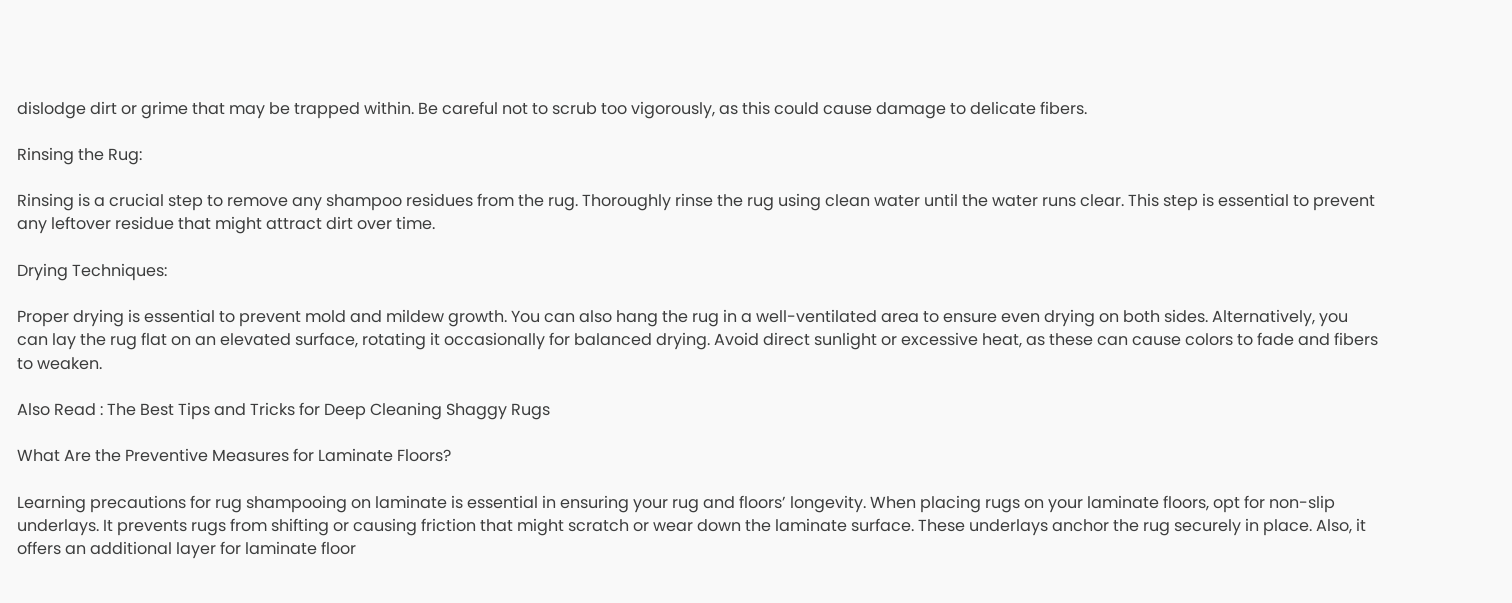dislodge dirt or grime that may be trapped within. Be careful not to scrub too vigorously, as this could cause damage to delicate fibers.

Rinsing the Rug:

Rinsing is a crucial step to remove any shampoo residues from the rug. Thoroughly rinse the rug using clean water until the water runs clear. This step is essential to prevent any leftover residue that might attract dirt over time.

Drying Techniques:

Proper drying is essential to prevent mold and mildew growth. You can also hang the rug in a well-ventilated area to ensure even drying on both sides. Alternatively, you can lay the rug flat on an elevated surface, rotating it occasionally for balanced drying. Avoid direct sunlight or excessive heat, as these can cause colors to fade and fibers to weaken.

Also Read : The Best Tips and Tricks for Deep Cleaning Shaggy Rugs

What Are the Preventive Measures for Laminate Floors?

Learning precautions for rug shampooing on laminate is essential in ensuring your rug and floors’ longevity. When placing rugs on your laminate floors, opt for non-slip underlays. It prevents rugs from shifting or causing friction that might scratch or wear down the laminate surface. These underlays anchor the rug securely in place. Also, it offers an additional layer for laminate floor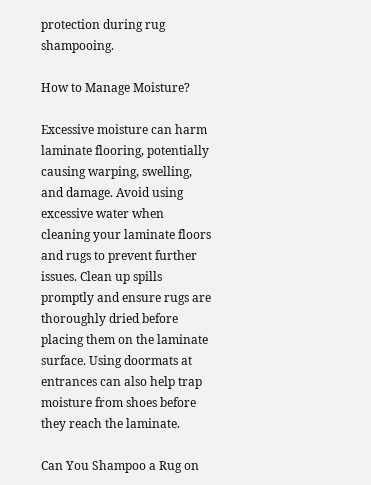protection during rug shampooing.

How to Manage Moisture?

Excessive moisture can harm laminate flooring, potentially causing warping, swelling, and damage. Avoid using excessive water when cleaning your laminate floors and rugs to prevent further issues. Clean up spills promptly and ensure rugs are thoroughly dried before placing them on the laminate surface. Using doormats at entrances can also help trap moisture from shoes before they reach the laminate.

Can You Shampoo a Rug on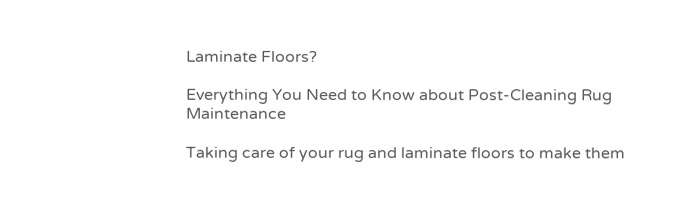Laminate Floors?

Everything You Need to Know about Post-Cleaning Rug Maintenance

Taking care of your rug and laminate floors to make them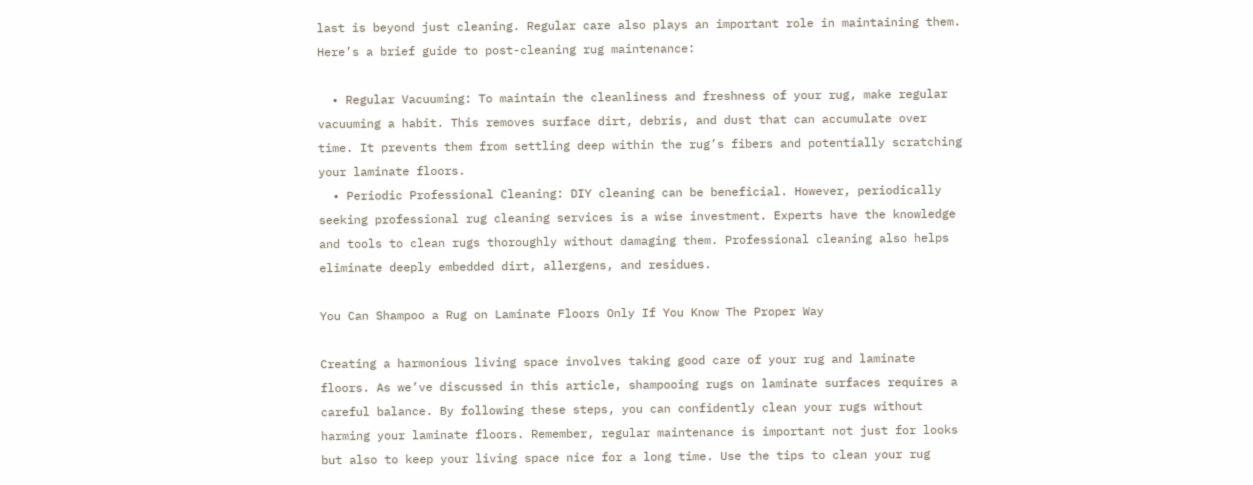last is beyond just cleaning. Regular care also plays an important role in maintaining them. Here’s a brief guide to post-cleaning rug maintenance:

  • Regular Vacuuming: To maintain the cleanliness and freshness of your rug, make regular vacuuming a habit. This removes surface dirt, debris, and dust that can accumulate over time. It prevents them from settling deep within the rug’s fibers and potentially scratching your laminate floors.
  • Periodic Professional Cleaning: DIY cleaning can be beneficial. However, periodically seeking professional rug cleaning services is a wise investment. Experts have the knowledge and tools to clean rugs thoroughly without damaging them. Professional cleaning also helps eliminate deeply embedded dirt, allergens, and residues.

You Can Shampoo a Rug on Laminate Floors Only If You Know The Proper Way

Creating a harmonious living space involves taking good care of your rug and laminate floors. As we’ve discussed in this article, shampooing rugs on laminate surfaces requires a careful balance. By following these steps, you can confidently clean your rugs without harming your laminate floors. Remember, regular maintenance is important not just for looks but also to keep your living space nice for a long time. Use the tips to clean your rug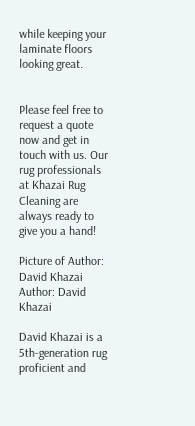while keeping your laminate floors looking great.


Please feel free to request a quote now and get in touch with us. Our rug professionals at Khazai Rug Cleaning are always ready to give you a hand!

Picture of Author: David Khazai
Author: David Khazai

David Khazai is a 5th-generation rug proficient and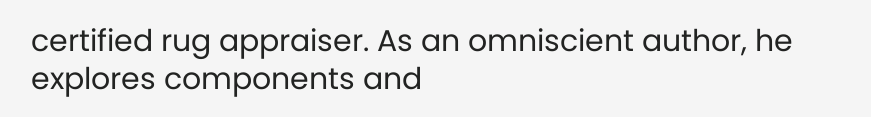certified rug appraiser. As an omniscient author, he explores components and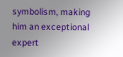symbolism, making him an exceptional expert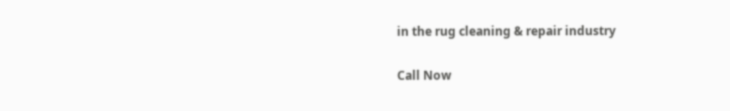in the rug cleaning & repair industry

Call Now